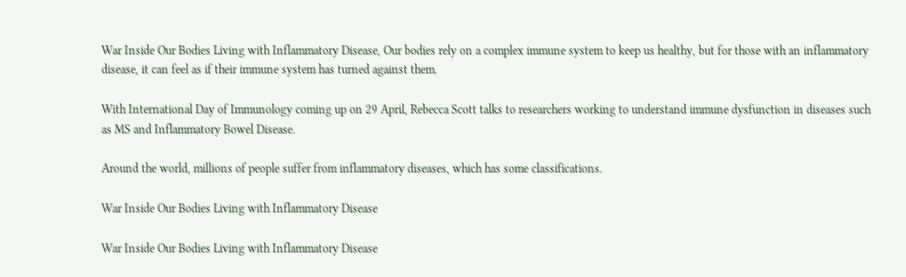War Inside Our Bodies Living with Inflammatory Disease, Our bodies rely on a complex immune system to keep us healthy, but for those with an inflammatory disease, it can feel as if their immune system has turned against them.

With International Day of Immunology coming up on 29 April, Rebecca Scott talks to researchers working to understand immune dysfunction in diseases such as MS and Inflammatory Bowel Disease.

Around the world, millions of people suffer from inflammatory diseases, which has some classifications.

War Inside Our Bodies Living with Inflammatory Disease

War Inside Our Bodies Living with Inflammatory Disease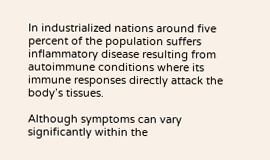In industrialized nations around five percent of the population suffers inflammatory disease resulting from autoimmune conditions where its immune responses directly attack the body’s tissues.

Although symptoms can vary significantly within the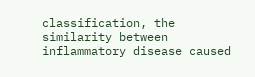classification, the similarity between inflammatory disease caused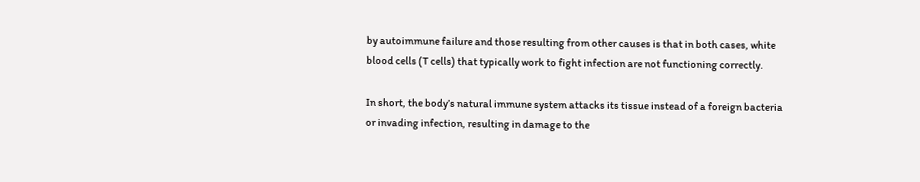by autoimmune failure and those resulting from other causes is that in both cases, white blood cells (T cells) that typically work to fight infection are not functioning correctly.

In short, the body’s natural immune system attacks its tissue instead of a foreign bacteria or invading infection, resulting in damage to the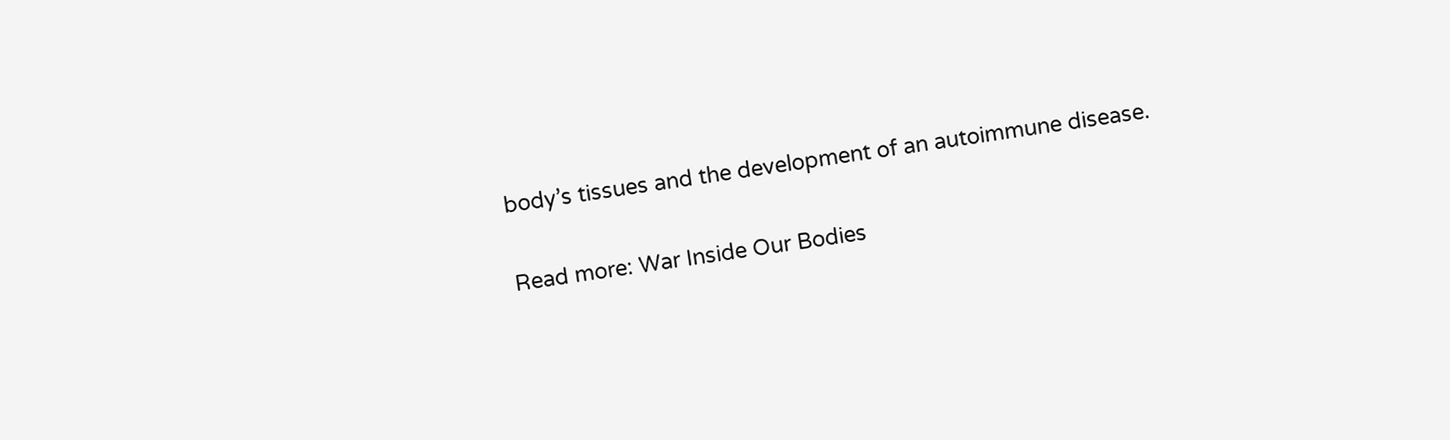body’s tissues and the development of an autoimmune disease.

Read more: War Inside Our Bodies